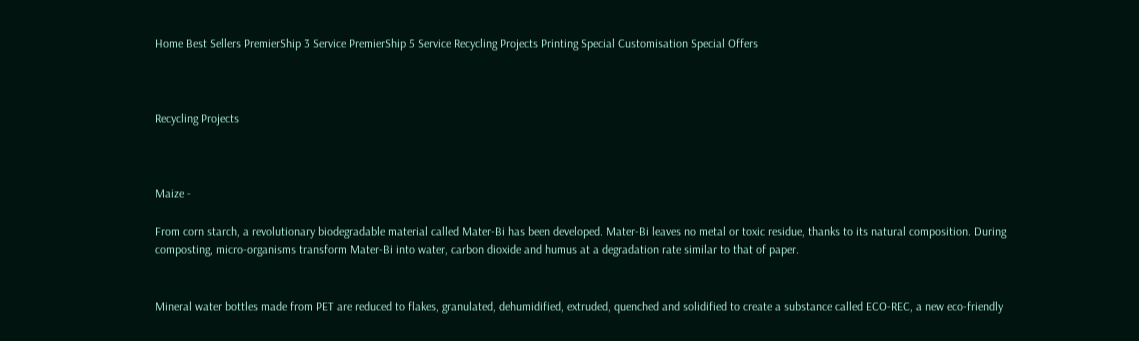Home Best Sellers PremierShip 3 Service PremierShip 5 Service Recycling Projects Printing Special Customisation Special Offers



Recycling Projects



Maize -

From corn starch, a revolutionary biodegradable material called Mater-Bi has been developed. Mater-Bi leaves no metal or toxic residue, thanks to its natural composition. During composting, micro-organisms transform Mater-Bi into water, carbon dioxide and humus at a degradation rate similar to that of paper.


Mineral water bottles made from PET are reduced to flakes, granulated, dehumidified, extruded, quenched and solidified to create a substance called ECO-REC, a new eco-friendly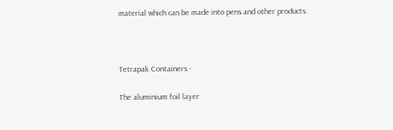material which can be made into pens and other products.



Tetrapak Containers -

The aluminium foil layer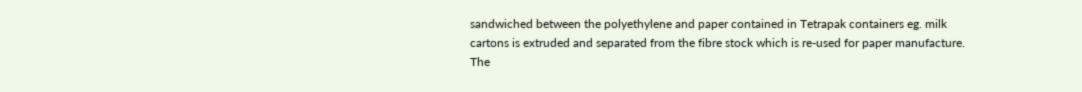sandwiched between the polyethylene and paper contained in Tetrapak containers eg. milk cartons is extruded and separated from the fibre stock which is re-used for paper manufacture. The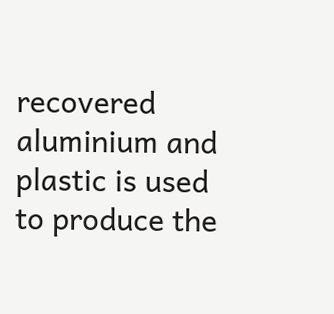recovered aluminium and plastic is used to produce the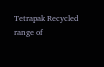Tetrapak Recycled range of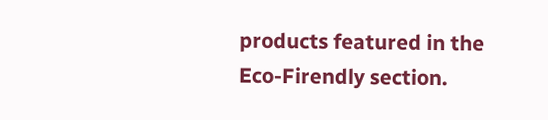products featured in the Eco-Firendly section.